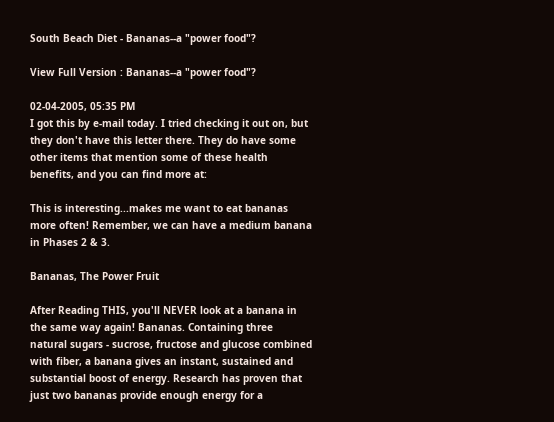South Beach Diet - Bananas--a "power food"?

View Full Version : Bananas--a "power food"?

02-04-2005, 05:35 PM
I got this by e-mail today. I tried checking it out on, but they don't have this letter there. They do have some other items that mention some of these health benefits, and you can find more at:

This is interesting...makes me want to eat bananas more often! Remember, we can have a medium banana in Phases 2 & 3.

Bananas, The Power Fruit

After Reading THIS, you'll NEVER look at a banana in the same way again! Bananas. Containing three natural sugars - sucrose, fructose and glucose combined with fiber, a banana gives an instant, sustained and substantial boost of energy. Research has proven that just two bananas provide enough energy for a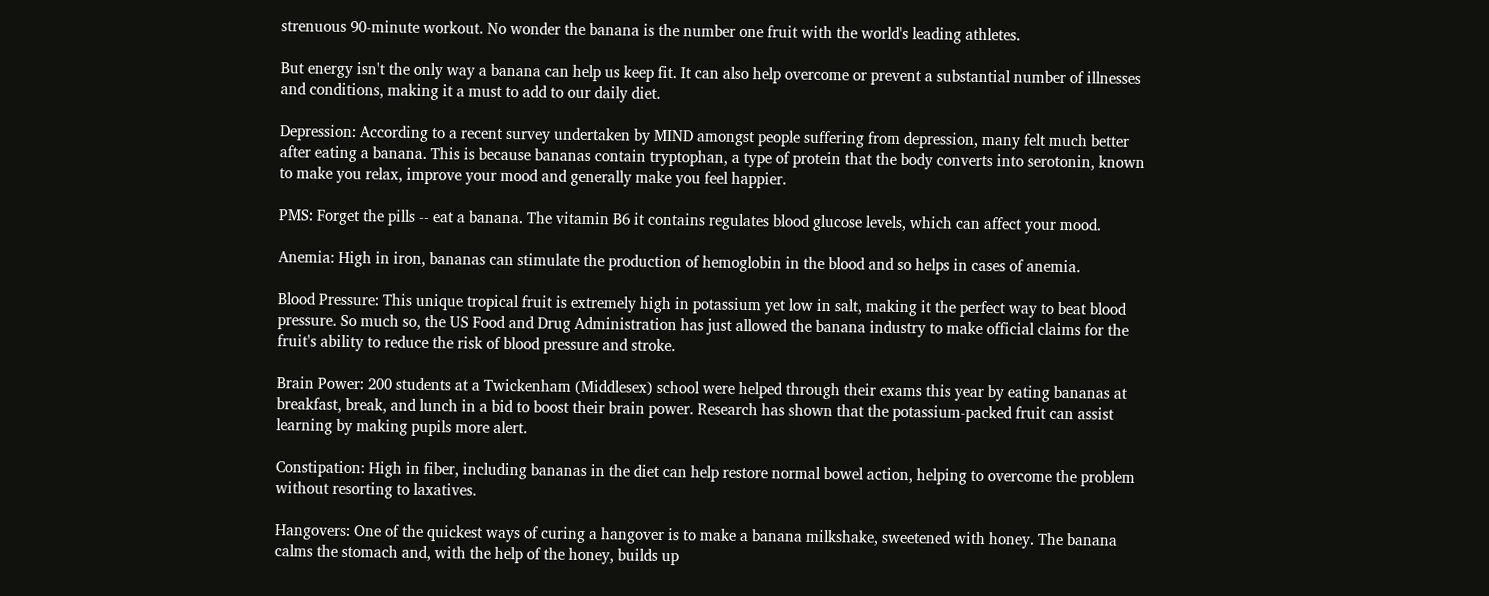strenuous 90-minute workout. No wonder the banana is the number one fruit with the world's leading athletes.

But energy isn't the only way a banana can help us keep fit. It can also help overcome or prevent a substantial number of illnesses and conditions, making it a must to add to our daily diet.

Depression: According to a recent survey undertaken by MIND amongst people suffering from depression, many felt much better after eating a banana. This is because bananas contain tryptophan, a type of protein that the body converts into serotonin, known to make you relax, improve your mood and generally make you feel happier.

PMS: Forget the pills -- eat a banana. The vitamin B6 it contains regulates blood glucose levels, which can affect your mood.

Anemia: High in iron, bananas can stimulate the production of hemoglobin in the blood and so helps in cases of anemia.

Blood Pressure: This unique tropical fruit is extremely high in potassium yet low in salt, making it the perfect way to beat blood pressure. So much so, the US Food and Drug Administration has just allowed the banana industry to make official claims for the fruit's ability to reduce the risk of blood pressure and stroke.

Brain Power: 200 students at a Twickenham (Middlesex) school were helped through their exams this year by eating bananas at breakfast, break, and lunch in a bid to boost their brain power. Research has shown that the potassium-packed fruit can assist learning by making pupils more alert.

Constipation: High in fiber, including bananas in the diet can help restore normal bowel action, helping to overcome the problem without resorting to laxatives.

Hangovers: One of the quickest ways of curing a hangover is to make a banana milkshake, sweetened with honey. The banana calms the stomach and, with the help of the honey, builds up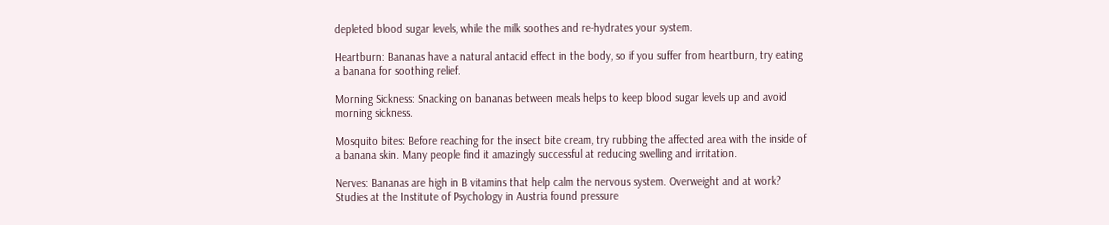depleted blood sugar levels, while the milk soothes and re-hydrates your system.

Heartburn: Bananas have a natural antacid effect in the body, so if you suffer from heartburn, try eating a banana for soothing relief.

Morning Sickness: Snacking on bananas between meals helps to keep blood sugar levels up and avoid morning sickness.

Mosquito bites: Before reaching for the insect bite cream, try rubbing the affected area with the inside of a banana skin. Many people find it amazingly successful at reducing swelling and irritation.

Nerves: Bananas are high in B vitamins that help calm the nervous system. Overweight and at work? Studies at the Institute of Psychology in Austria found pressure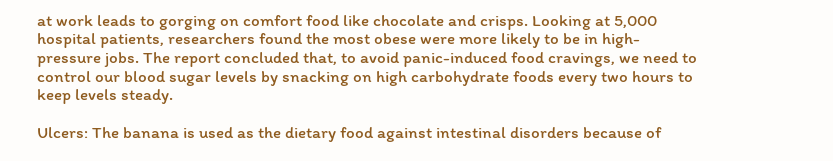at work leads to gorging on comfort food like chocolate and crisps. Looking at 5,000 hospital patients, researchers found the most obese were more likely to be in high-pressure jobs. The report concluded that, to avoid panic-induced food cravings, we need to control our blood sugar levels by snacking on high carbohydrate foods every two hours to keep levels steady.

Ulcers: The banana is used as the dietary food against intestinal disorders because of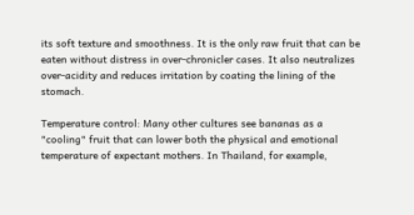its soft texture and smoothness. It is the only raw fruit that can be eaten without distress in over-chronicler cases. It also neutralizes over-acidity and reduces irritation by coating the lining of the stomach.

Temperature control: Many other cultures see bananas as a "cooling" fruit that can lower both the physical and emotional temperature of expectant mothers. In Thailand, for example,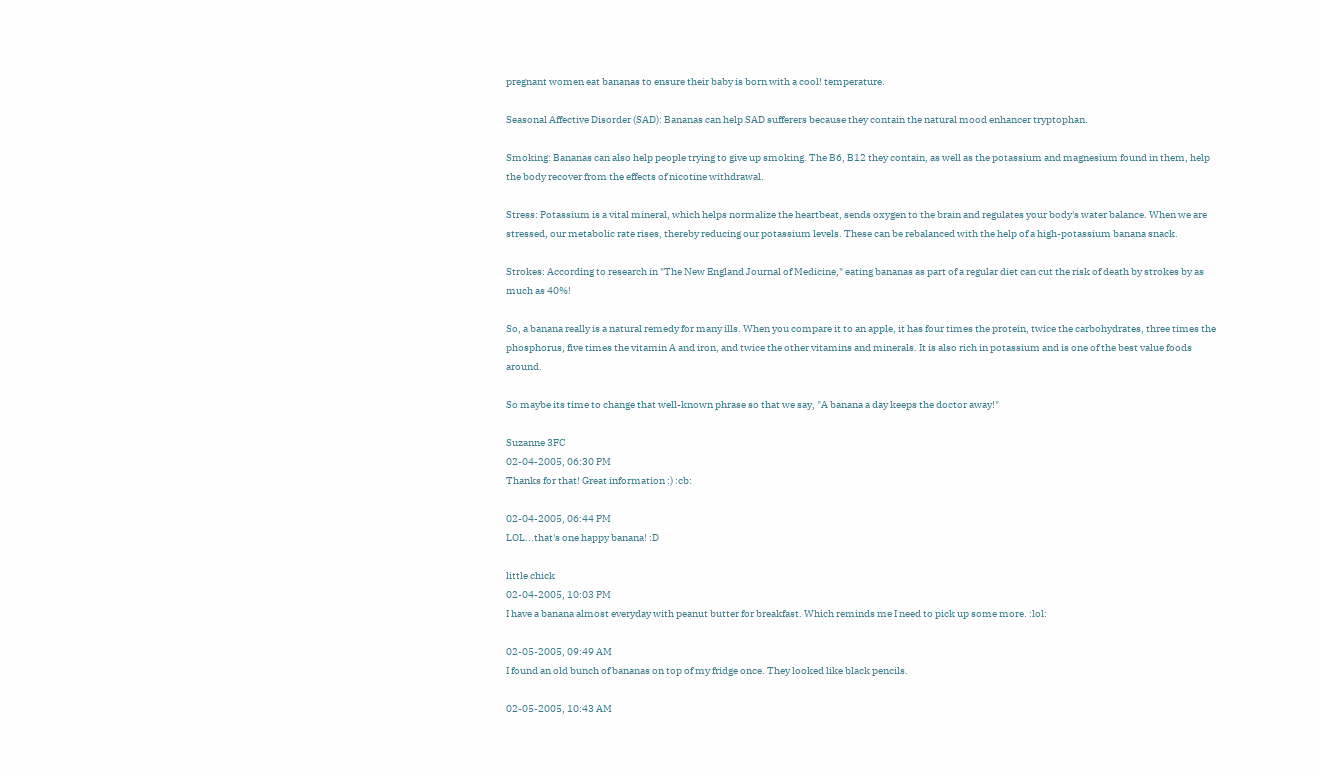pregnant women eat bananas to ensure their baby is born with a cool! temperature.

Seasonal Affective Disorder (SAD): Bananas can help SAD sufferers because they contain the natural mood enhancer tryptophan.

Smoking: Bananas can also help people trying to give up smoking. The B6, B12 they contain, as well as the potassium and magnesium found in them, help the body recover from the effects of nicotine withdrawal.

Stress: Potassium is a vital mineral, which helps normalize the heartbeat, sends oxygen to the brain and regulates your body's water balance. When we are stressed, our metabolic rate rises, thereby reducing our potassium levels. These can be rebalanced with the help of a high-potassium banana snack.

Strokes: According to research in "The New England Journal of Medicine," eating bananas as part of a regular diet can cut the risk of death by strokes by as much as 40%!

So, a banana really is a natural remedy for many ills. When you compare it to an apple, it has four times the protein, twice the carbohydrates, three times the phosphorus, five times the vitamin A and iron, and twice the other vitamins and minerals. It is also rich in potassium and is one of the best value foods around.

So maybe its time to change that well-known phrase so that we say, "A banana a day keeps the doctor away!"

Suzanne 3FC
02-04-2005, 06:30 PM
Thanks for that! Great information :) :cb:

02-04-2005, 06:44 PM
LOL...that's one happy banana! :D

little chick
02-04-2005, 10:03 PM
I have a banana almost everyday with peanut butter for breakfast. Which reminds me I need to pick up some more. :lol:

02-05-2005, 09:49 AM
I found an old bunch of bananas on top of my fridge once. They looked like black pencils.

02-05-2005, 10:43 AM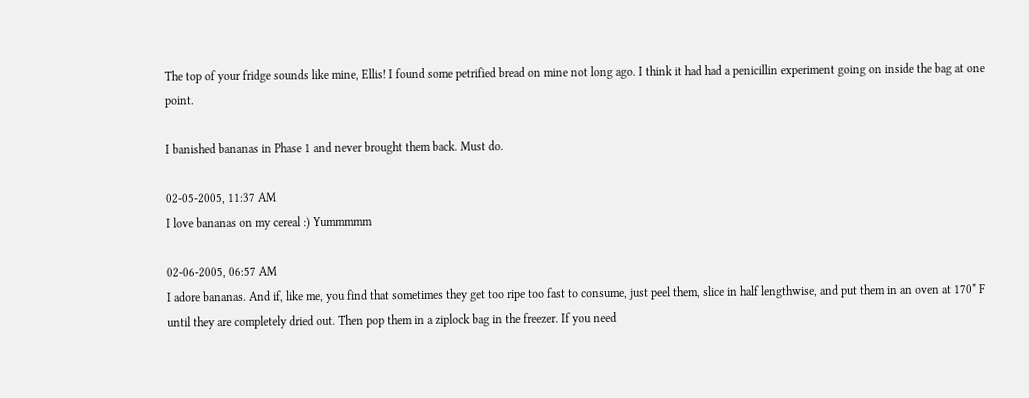The top of your fridge sounds like mine, Ellis! I found some petrified bread on mine not long ago. I think it had had a penicillin experiment going on inside the bag at one point.

I banished bananas in Phase 1 and never brought them back. Must do.

02-05-2005, 11:37 AM
I love bananas on my cereal :) Yummmmm

02-06-2005, 06:57 AM
I adore bananas. And if, like me, you find that sometimes they get too ripe too fast to consume, just peel them, slice in half lengthwise, and put them in an oven at 170* F until they are completely dried out. Then pop them in a ziplock bag in the freezer. If you need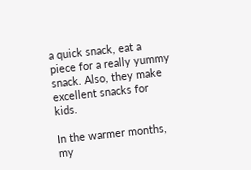a quick snack, eat a piece for a really yummy snack. Also, they make excellent snacks for kids.

In the warmer months, my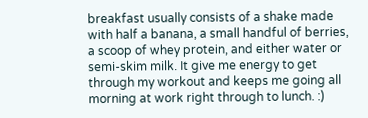breakfast usually consists of a shake made with half a banana, a small handful of berries, a scoop of whey protein, and either water or semi-skim milk. It give me energy to get through my workout and keeps me going all morning at work right through to lunch. :)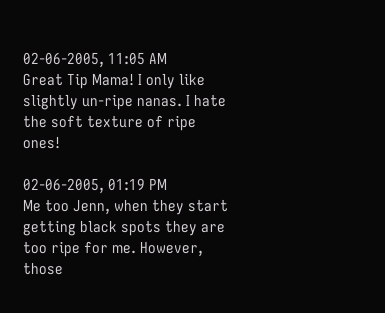02-06-2005, 11:05 AM
Great Tip Mama! I only like slightly un-ripe nanas. I hate the soft texture of ripe ones!

02-06-2005, 01:19 PM
Me too Jenn, when they start getting black spots they are too ripe for me. However, those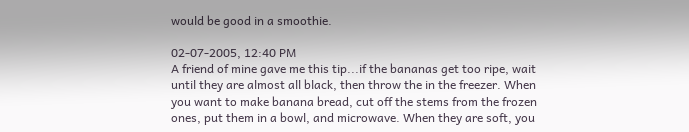would be good in a smoothie.

02-07-2005, 12:40 PM
A friend of mine gave me this tip...if the bananas get too ripe, wait until they are almost all black, then throw the in the freezer. When you want to make banana bread, cut off the stems from the frozen ones, put them in a bowl, and microwave. When they are soft, you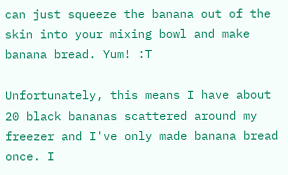can just squeeze the banana out of the skin into your mixing bowl and make banana bread. Yum! :T

Unfortunately, this means I have about 20 black bananas scattered around my freezer and I've only made banana bread once. I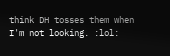think DH tosses them when I'm not looking. :lol: